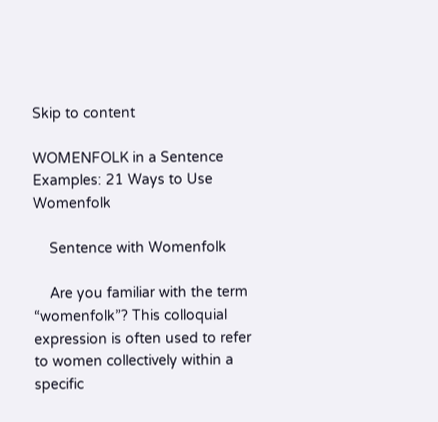Skip to content

WOMENFOLK in a Sentence Examples: 21 Ways to Use Womenfolk

    Sentence with Womenfolk

    Are you familiar with the term “womenfolk”? This colloquial expression is often used to refer to women collectively within a specific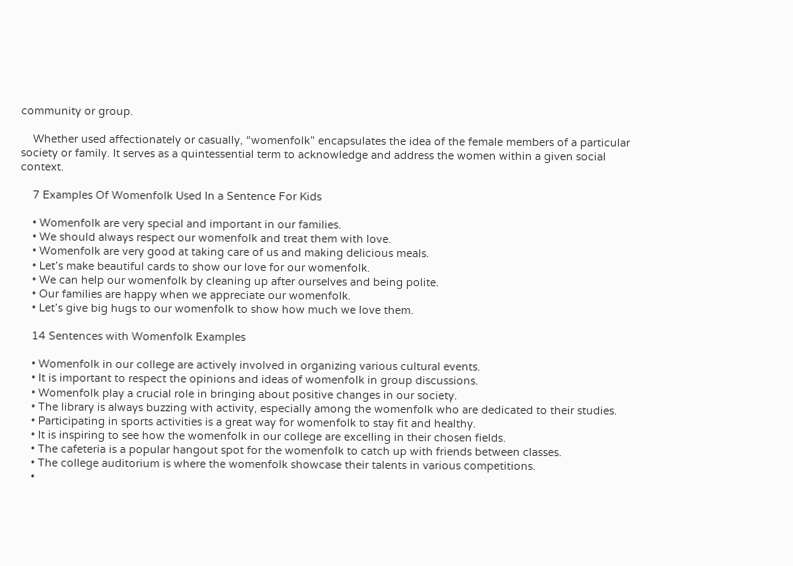community or group.

    Whether used affectionately or casually, “womenfolk” encapsulates the idea of the female members of a particular society or family. It serves as a quintessential term to acknowledge and address the women within a given social context.

    7 Examples Of Womenfolk Used In a Sentence For Kids

    • Womenfolk are very special and important in our families.
    • We should always respect our womenfolk and treat them with love.
    • Womenfolk are very good at taking care of us and making delicious meals.
    • Let’s make beautiful cards to show our love for our womenfolk.
    • We can help our womenfolk by cleaning up after ourselves and being polite.
    • Our families are happy when we appreciate our womenfolk.
    • Let’s give big hugs to our womenfolk to show how much we love them.

    14 Sentences with Womenfolk Examples

    • Womenfolk in our college are actively involved in organizing various cultural events.
    • It is important to respect the opinions and ideas of womenfolk in group discussions.
    • Womenfolk play a crucial role in bringing about positive changes in our society.
    • The library is always buzzing with activity, especially among the womenfolk who are dedicated to their studies.
    • Participating in sports activities is a great way for womenfolk to stay fit and healthy.
    • It is inspiring to see how the womenfolk in our college are excelling in their chosen fields.
    • The cafeteria is a popular hangout spot for the womenfolk to catch up with friends between classes.
    • The college auditorium is where the womenfolk showcase their talents in various competitions.
    •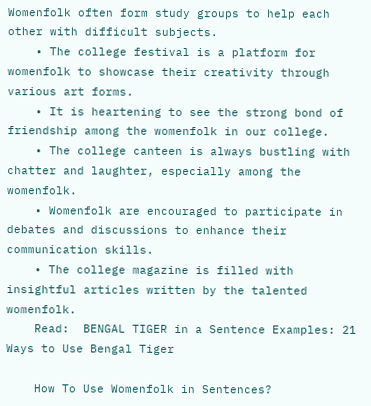Womenfolk often form study groups to help each other with difficult subjects.
    • The college festival is a platform for womenfolk to showcase their creativity through various art forms.
    • It is heartening to see the strong bond of friendship among the womenfolk in our college.
    • The college canteen is always bustling with chatter and laughter, especially among the womenfolk.
    • Womenfolk are encouraged to participate in debates and discussions to enhance their communication skills.
    • The college magazine is filled with insightful articles written by the talented womenfolk.
    Read:  BENGAL TIGER in a Sentence Examples: 21 Ways to Use Bengal Tiger

    How To Use Womenfolk in Sentences?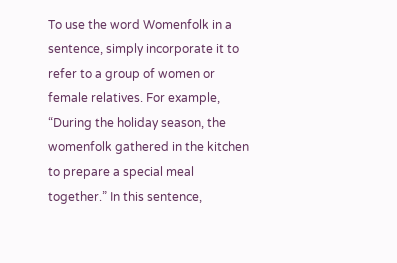To use the word Womenfolk in a sentence, simply incorporate it to refer to a group of women or female relatives. For example, “During the holiday season, the womenfolk gathered in the kitchen to prepare a special meal together.” In this sentence,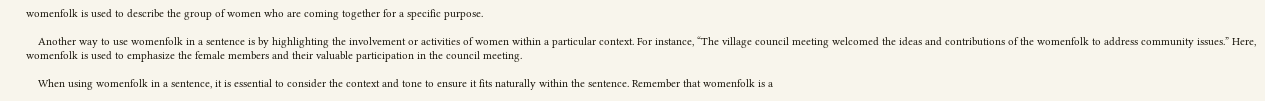womenfolk is used to describe the group of women who are coming together for a specific purpose.

    Another way to use womenfolk in a sentence is by highlighting the involvement or activities of women within a particular context. For instance, “The village council meeting welcomed the ideas and contributions of the womenfolk to address community issues.” Here, womenfolk is used to emphasize the female members and their valuable participation in the council meeting.

    When using womenfolk in a sentence, it is essential to consider the context and tone to ensure it fits naturally within the sentence. Remember that womenfolk is a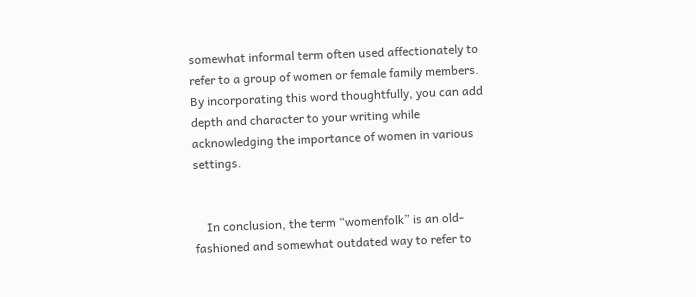somewhat informal term often used affectionately to refer to a group of women or female family members. By incorporating this word thoughtfully, you can add depth and character to your writing while acknowledging the importance of women in various settings.


    In conclusion, the term “womenfolk” is an old-fashioned and somewhat outdated way to refer to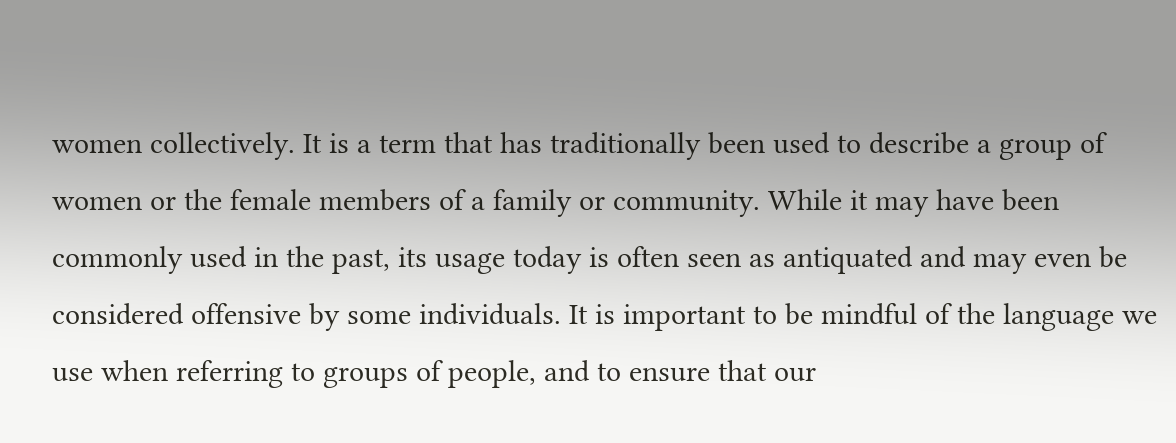women collectively. It is a term that has traditionally been used to describe a group of women or the female members of a family or community. While it may have been commonly used in the past, its usage today is often seen as antiquated and may even be considered offensive by some individuals. It is important to be mindful of the language we use when referring to groups of people, and to ensure that our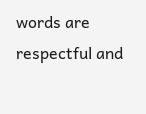words are respectful and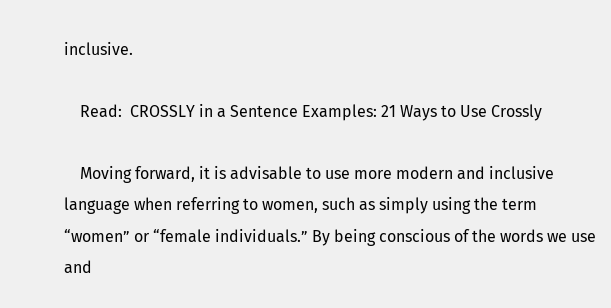inclusive.

    Read:  CROSSLY in a Sentence Examples: 21 Ways to Use Crossly

    Moving forward, it is advisable to use more modern and inclusive language when referring to women, such as simply using the term “women” or “female individuals.” By being conscious of the words we use and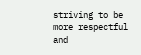striving to be more respectful and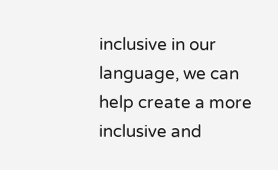inclusive in our language, we can help create a more inclusive and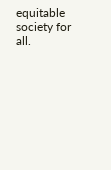equitable society for all.